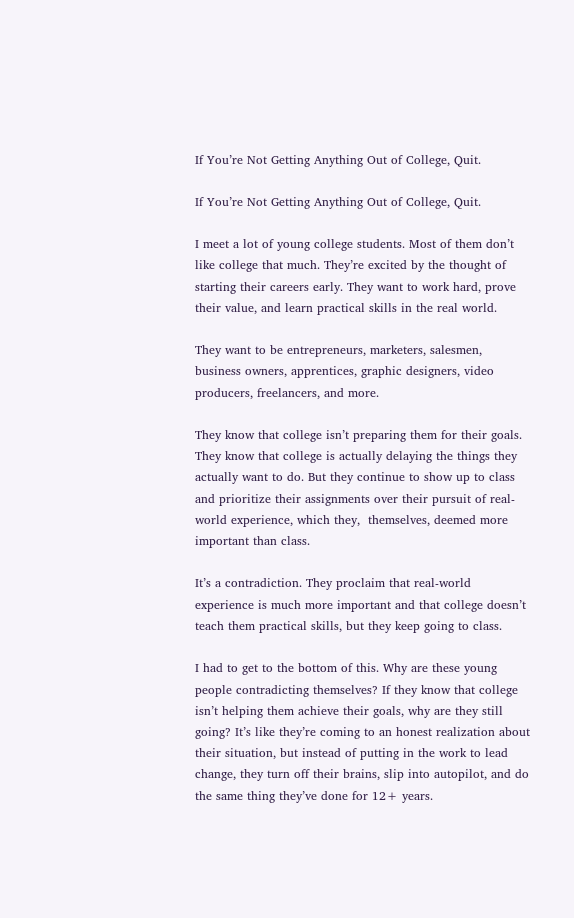If You’re Not Getting Anything Out of College, Quit.

If You’re Not Getting Anything Out of College, Quit.

I meet a lot of young college students. Most of them don’t like college that much. They’re excited by the thought of starting their careers early. They want to work hard, prove their value, and learn practical skills in the real world.

They want to be entrepreneurs, marketers, salesmen, business owners, apprentices, graphic designers, video producers, freelancers, and more.

They know that college isn’t preparing them for their goals. They know that college is actually delaying the things they actually want to do. But they continue to show up to class and prioritize their assignments over their pursuit of real-world experience, which they,  themselves, deemed more important than class.

It’s a contradiction. They proclaim that real-world experience is much more important and that college doesn’t teach them practical skills, but they keep going to class.

I had to get to the bottom of this. Why are these young people contradicting themselves? If they know that college isn’t helping them achieve their goals, why are they still going? It’s like they’re coming to an honest realization about their situation, but instead of putting in the work to lead change, they turn off their brains, slip into autopilot, and do the same thing they’ve done for 12+ years.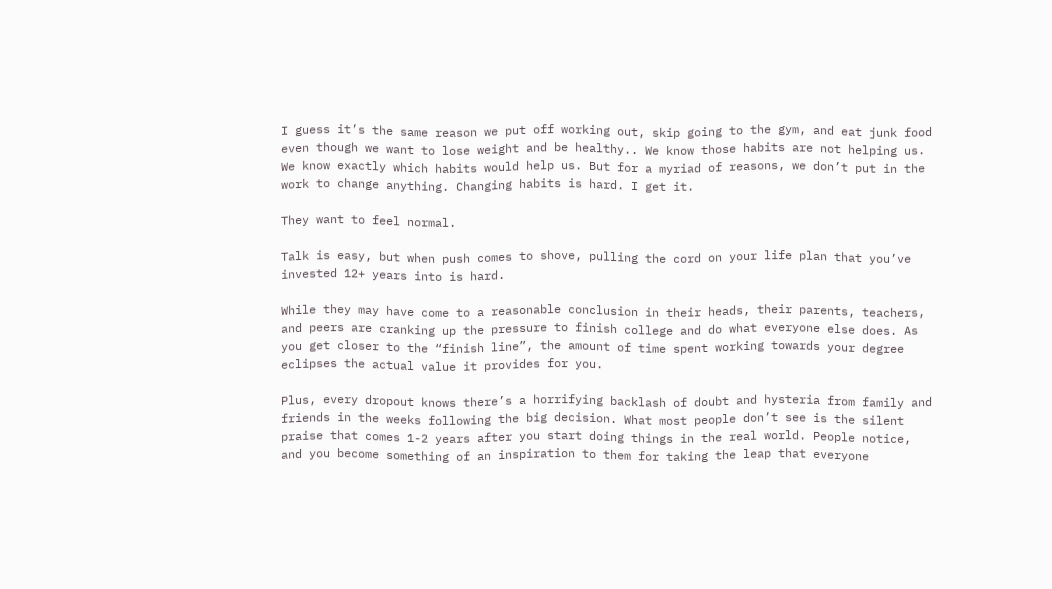I guess it’s the same reason we put off working out, skip going to the gym, and eat junk food even though we want to lose weight and be healthy.. We know those habits are not helping us. We know exactly which habits would help us. But for a myriad of reasons, we don’t put in the work to change anything. Changing habits is hard. I get it.

They want to feel normal.

Talk is easy, but when push comes to shove, pulling the cord on your life plan that you’ve invested 12+ years into is hard.

While they may have come to a reasonable conclusion in their heads, their parents, teachers, and peers are cranking up the pressure to finish college and do what everyone else does. As you get closer to the “finish line”, the amount of time spent working towards your degree eclipses the actual value it provides for you.

Plus, every dropout knows there’s a horrifying backlash of doubt and hysteria from family and friends in the weeks following the big decision. What most people don’t see is the silent praise that comes 1-2 years after you start doing things in the real world. People notice, and you become something of an inspiration to them for taking the leap that everyone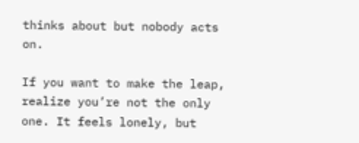thinks about but nobody acts on.

If you want to make the leap, realize you’re not the only one. It feels lonely, but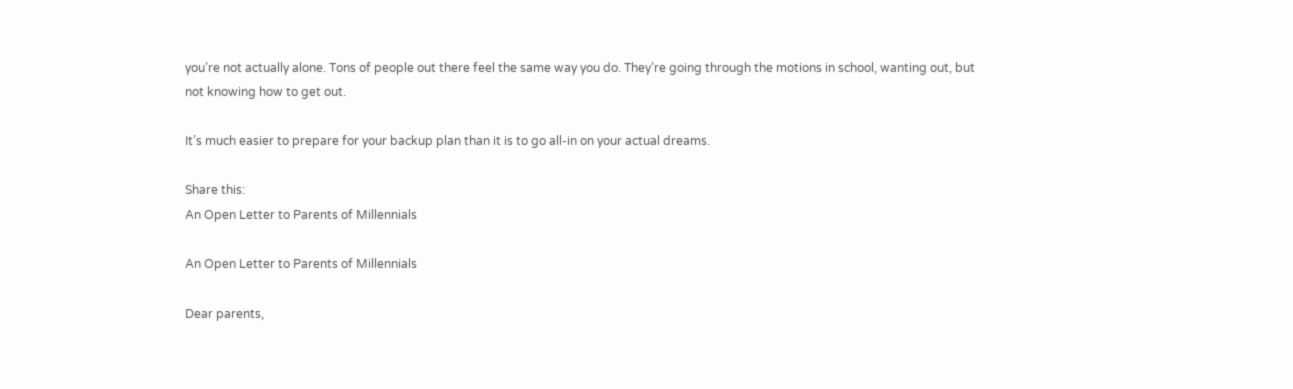you’re not actually alone. Tons of people out there feel the same way you do. They’re going through the motions in school, wanting out, but not knowing how to get out.

It’s much easier to prepare for your backup plan than it is to go all-in on your actual dreams.

Share this:
An Open Letter to Parents of Millennials

An Open Letter to Parents of Millennials

Dear parents,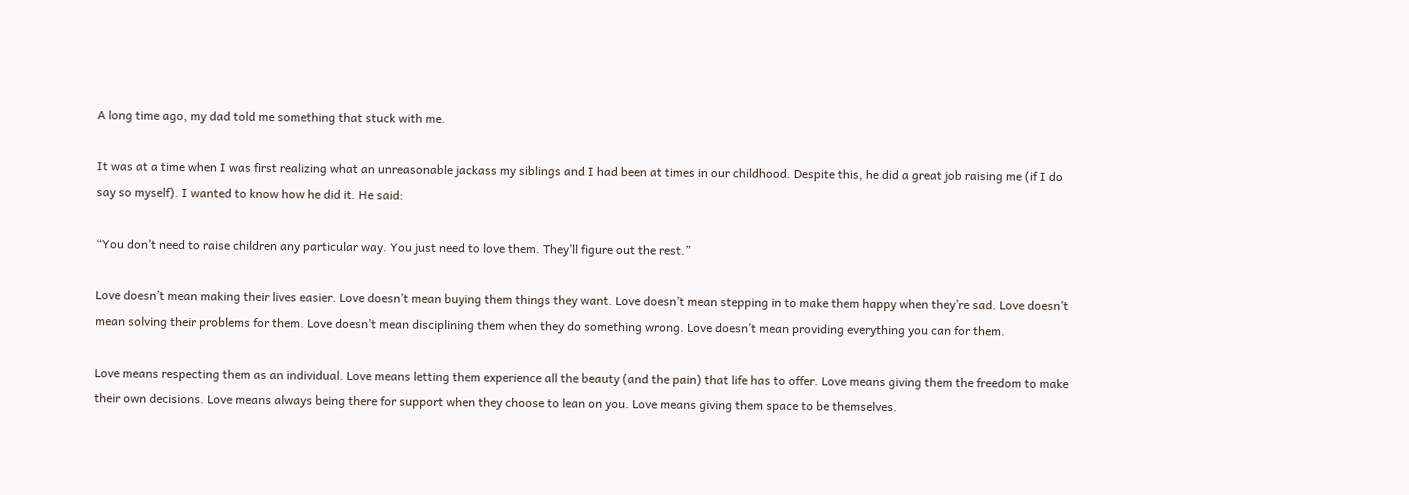A long time ago, my dad told me something that stuck with me.

It was at a time when I was first realizing what an unreasonable jackass my siblings and I had been at times in our childhood. Despite this, he did a great job raising me (if I do say so myself). I wanted to know how he did it. He said:

“You don’t need to raise children any particular way. You just need to love them. They’ll figure out the rest.”

Love doesn’t mean making their lives easier. Love doesn’t mean buying them things they want. Love doesn’t mean stepping in to make them happy when they’re sad. Love doesn’t mean solving their problems for them. Love doesn’t mean disciplining them when they do something wrong. Love doesn’t mean providing everything you can for them.

Love means respecting them as an individual. Love means letting them experience all the beauty (and the pain) that life has to offer. Love means giving them the freedom to make their own decisions. Love means always being there for support when they choose to lean on you. Love means giving them space to be themselves.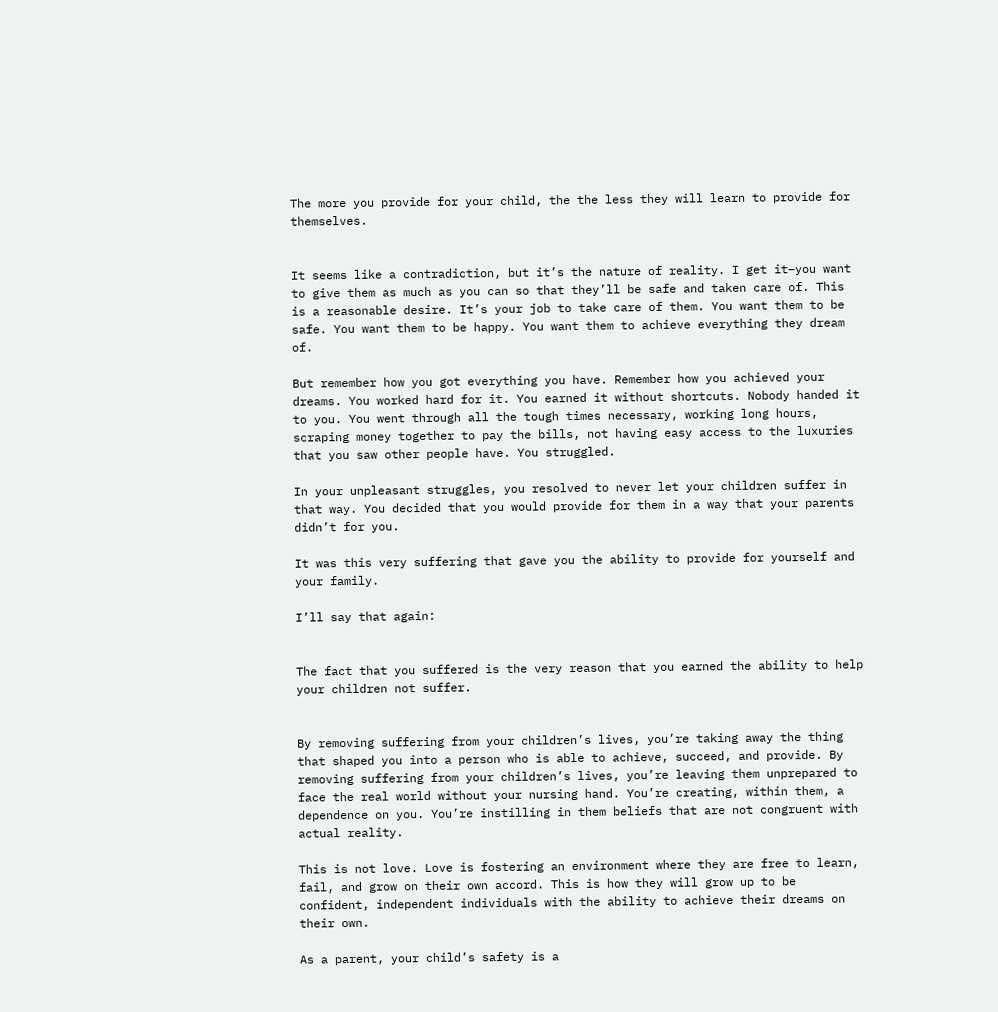The more you provide for your child, the the less they will learn to provide for themselves.


It seems like a contradiction, but it’s the nature of reality. I get it–you want to give them as much as you can so that they’ll be safe and taken care of. This is a reasonable desire. It’s your job to take care of them. You want them to be safe. You want them to be happy. You want them to achieve everything they dream of.

But remember how you got everything you have. Remember how you achieved your dreams. You worked hard for it. You earned it without shortcuts. Nobody handed it to you. You went through all the tough times necessary, working long hours, scraping money together to pay the bills, not having easy access to the luxuries that you saw other people have. You struggled.

In your unpleasant struggles, you resolved to never let your children suffer in that way. You decided that you would provide for them in a way that your parents didn’t for you.

It was this very suffering that gave you the ability to provide for yourself and your family.

I’ll say that again:


The fact that you suffered is the very reason that you earned the ability to help your children not suffer.


By removing suffering from your children’s lives, you’re taking away the thing that shaped you into a person who is able to achieve, succeed, and provide. By removing suffering from your children’s lives, you’re leaving them unprepared to face the real world without your nursing hand. You’re creating, within them, a dependence on you. You’re instilling in them beliefs that are not congruent with actual reality.

This is not love. Love is fostering an environment where they are free to learn, fail, and grow on their own accord. This is how they will grow up to be confident, independent individuals with the ability to achieve their dreams on their own.

As a parent, your child’s safety is a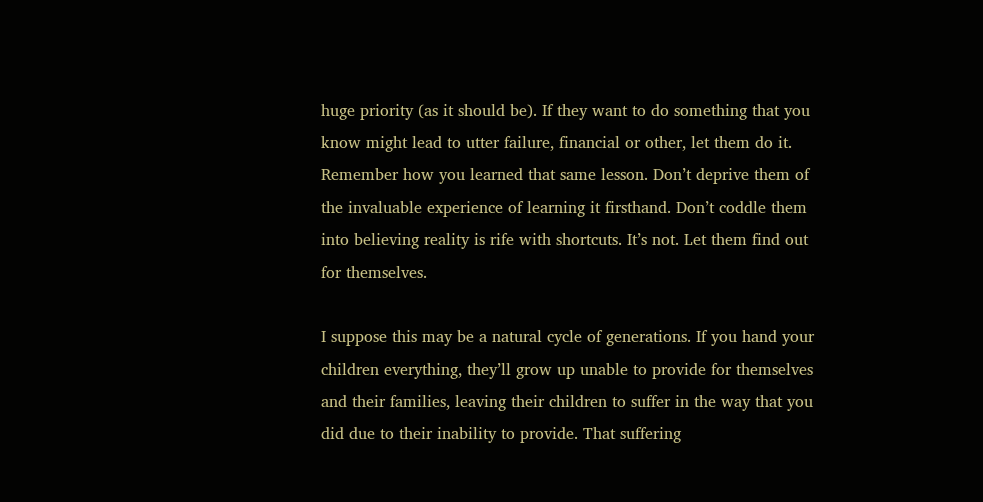huge priority (as it should be). If they want to do something that you know might lead to utter failure, financial or other, let them do it. Remember how you learned that same lesson. Don’t deprive them of the invaluable experience of learning it firsthand. Don’t coddle them into believing reality is rife with shortcuts. It’s not. Let them find out for themselves.

I suppose this may be a natural cycle of generations. If you hand your children everything, they’ll grow up unable to provide for themselves and their families, leaving their children to suffer in the way that you did due to their inability to provide. That suffering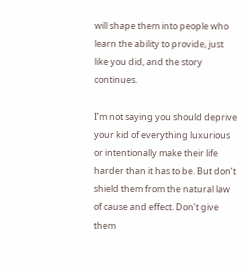will shape them into people who learn the ability to provide, just like you did, and the story continues.

I’m not saying you should deprive your kid of everything luxurious or intentionally make their life harder than it has to be. But don’t shield them from the natural law of cause and effect. Don’t give them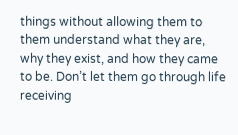things without allowing them to them understand what they are, why they exist, and how they came to be. Don’t let them go through life receiving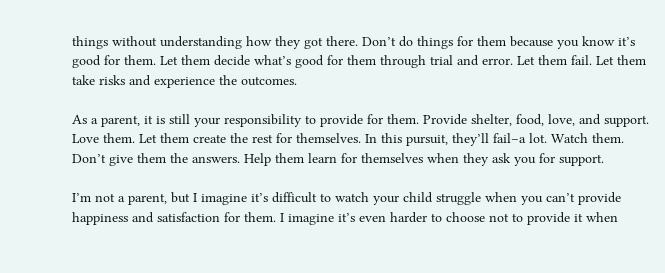things without understanding how they got there. Don’t do things for them because you know it’s good for them. Let them decide what’s good for them through trial and error. Let them fail. Let them take risks and experience the outcomes.

As a parent, it is still your responsibility to provide for them. Provide shelter, food, love, and support. Love them. Let them create the rest for themselves. In this pursuit, they’ll fail–a lot. Watch them. Don’t give them the answers. Help them learn for themselves when they ask you for support.

I’m not a parent, but I imagine it’s difficult to watch your child struggle when you can’t provide happiness and satisfaction for them. I imagine it’s even harder to choose not to provide it when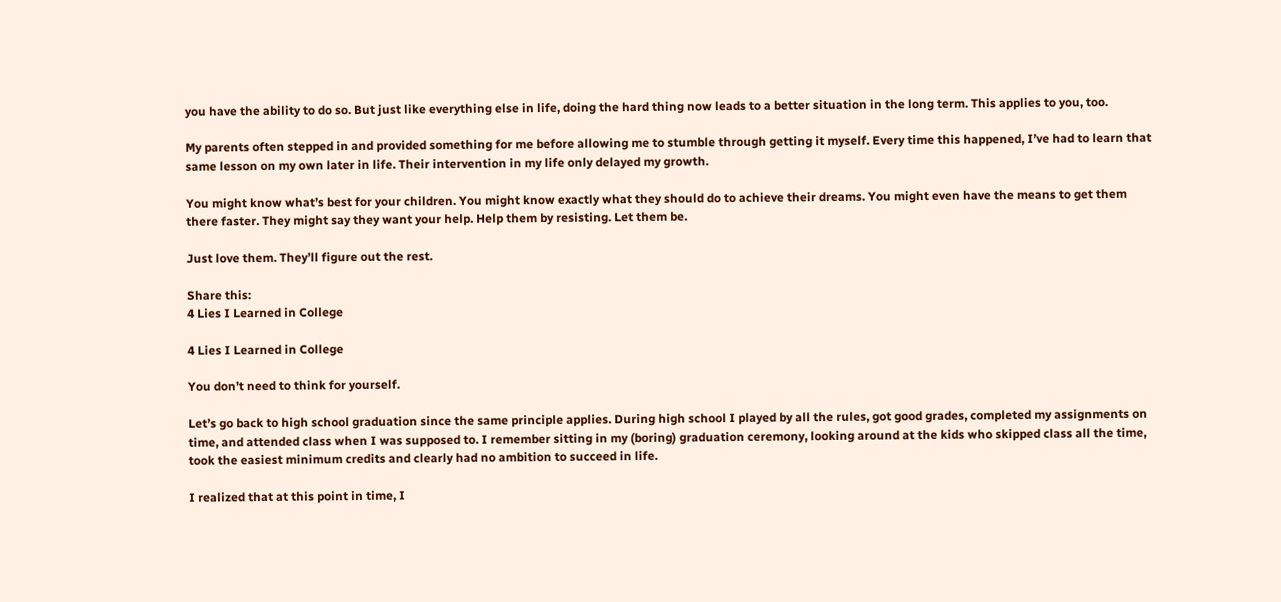you have the ability to do so. But just like everything else in life, doing the hard thing now leads to a better situation in the long term. This applies to you, too.

My parents often stepped in and provided something for me before allowing me to stumble through getting it myself. Every time this happened, I’ve had to learn that same lesson on my own later in life. Their intervention in my life only delayed my growth.

You might know what’s best for your children. You might know exactly what they should do to achieve their dreams. You might even have the means to get them there faster. They might say they want your help. Help them by resisting. Let them be.

Just love them. They’ll figure out the rest.

Share this:
4 Lies I Learned in College

4 Lies I Learned in College

You don’t need to think for yourself.

Let’s go back to high school graduation since the same principle applies. During high school I played by all the rules, got good grades, completed my assignments on time, and attended class when I was supposed to. I remember sitting in my (boring) graduation ceremony, looking around at the kids who skipped class all the time, took the easiest minimum credits and clearly had no ambition to succeed in life.

I realized that at this point in time, I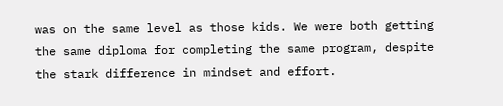was on the same level as those kids. We were both getting the same diploma for completing the same program, despite the stark difference in mindset and effort.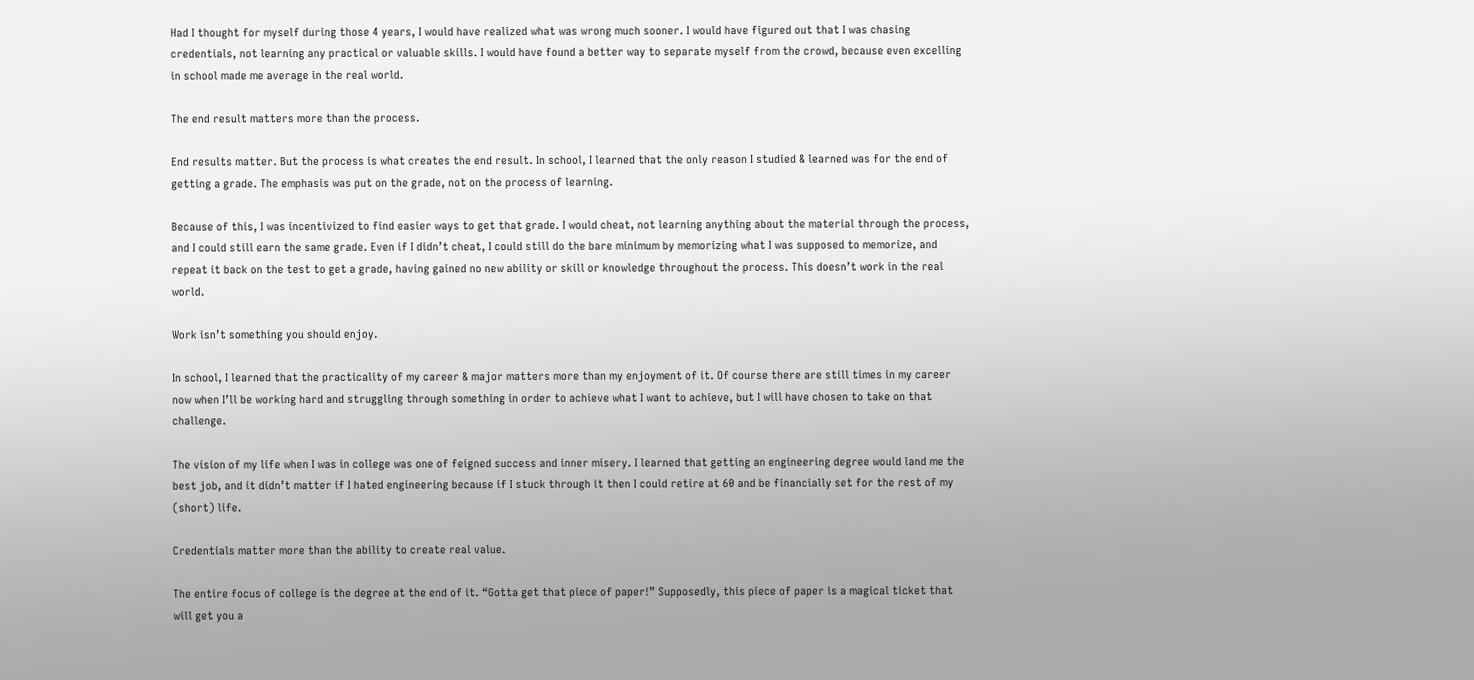Had I thought for myself during those 4 years, I would have realized what was wrong much sooner. I would have figured out that I was chasing credentials, not learning any practical or valuable skills. I would have found a better way to separate myself from the crowd, because even excelling in school made me average in the real world.

The end result matters more than the process.

End results matter. But the process is what creates the end result. In school, I learned that the only reason I studied & learned was for the end of getting a grade. The emphasis was put on the grade, not on the process of learning.

Because of this, I was incentivized to find easier ways to get that grade. I would cheat, not learning anything about the material through the process, and I could still earn the same grade. Even if I didn’t cheat, I could still do the bare minimum by memorizing what I was supposed to memorize, and repeat it back on the test to get a grade, having gained no new ability or skill or knowledge throughout the process. This doesn’t work in the real world.

Work isn’t something you should enjoy.

In school, I learned that the practicality of my career & major matters more than my enjoyment of it. Of course there are still times in my career now when I’ll be working hard and struggling through something in order to achieve what I want to achieve, but I will have chosen to take on that challenge.

The vision of my life when I was in college was one of feigned success and inner misery. I learned that getting an engineering degree would land me the best job, and it didn’t matter if I hated engineering because if I stuck through it then I could retire at 60 and be financially set for the rest of my (short) life.

Credentials matter more than the ability to create real value.

The entire focus of college is the degree at the end of it. “Gotta get that piece of paper!” Supposedly, this piece of paper is a magical ticket that will get you a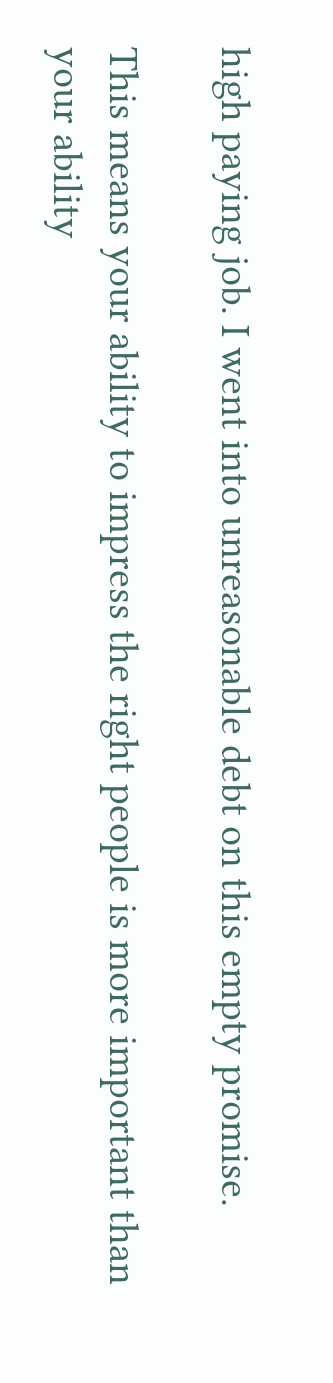high paying job. I went into unreasonable debt on this empty promise.

This means your ability to impress the right people is more important than your ability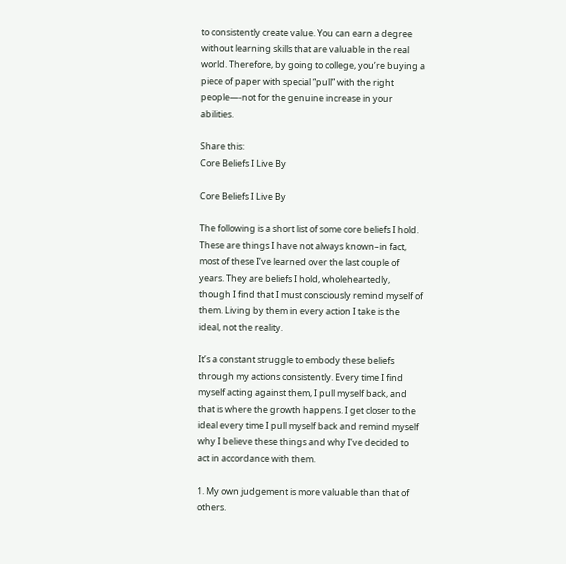to consistently create value. You can earn a degree without learning skills that are valuable in the real world. Therefore, by going to college, you’re buying a piece of paper with special “pull” with the right people—-not for the genuine increase in your abilities.

Share this:
Core Beliefs I Live By

Core Beliefs I Live By

The following is a short list of some core beliefs I hold. These are things I have not always known–in fact, most of these I’ve learned over the last couple of years. They are beliefs I hold, wholeheartedly, though I find that I must consciously remind myself of them. Living by them in every action I take is the ideal, not the reality.

It’s a constant struggle to embody these beliefs through my actions consistently. Every time I find myself acting against them, I pull myself back, and that is where the growth happens. I get closer to the ideal every time I pull myself back and remind myself why I believe these things and why I’ve decided to act in accordance with them.

1. My own judgement is more valuable than that of others.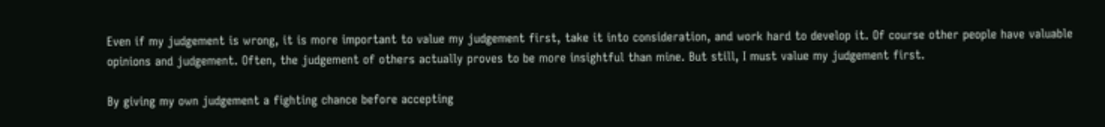Even if my judgement is wrong, it is more important to value my judgement first, take it into consideration, and work hard to develop it. Of course other people have valuable opinions and judgement. Often, the judgement of others actually proves to be more insightful than mine. But still, I must value my judgement first.

By giving my own judgement a fighting chance before accepting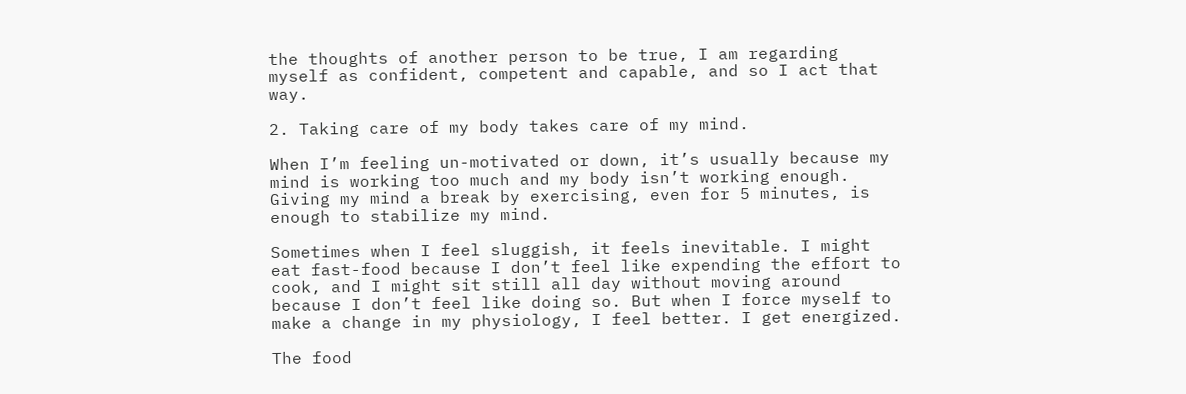the thoughts of another person to be true, I am regarding myself as confident, competent and capable, and so I act that way.

2. Taking care of my body takes care of my mind.

When I’m feeling un-motivated or down, it’s usually because my mind is working too much and my body isn’t working enough. Giving my mind a break by exercising, even for 5 minutes, is enough to stabilize my mind.

Sometimes when I feel sluggish, it feels inevitable. I might eat fast-food because I don’t feel like expending the effort to cook, and I might sit still all day without moving around because I don’t feel like doing so. But when I force myself to make a change in my physiology, I feel better. I get energized.

The food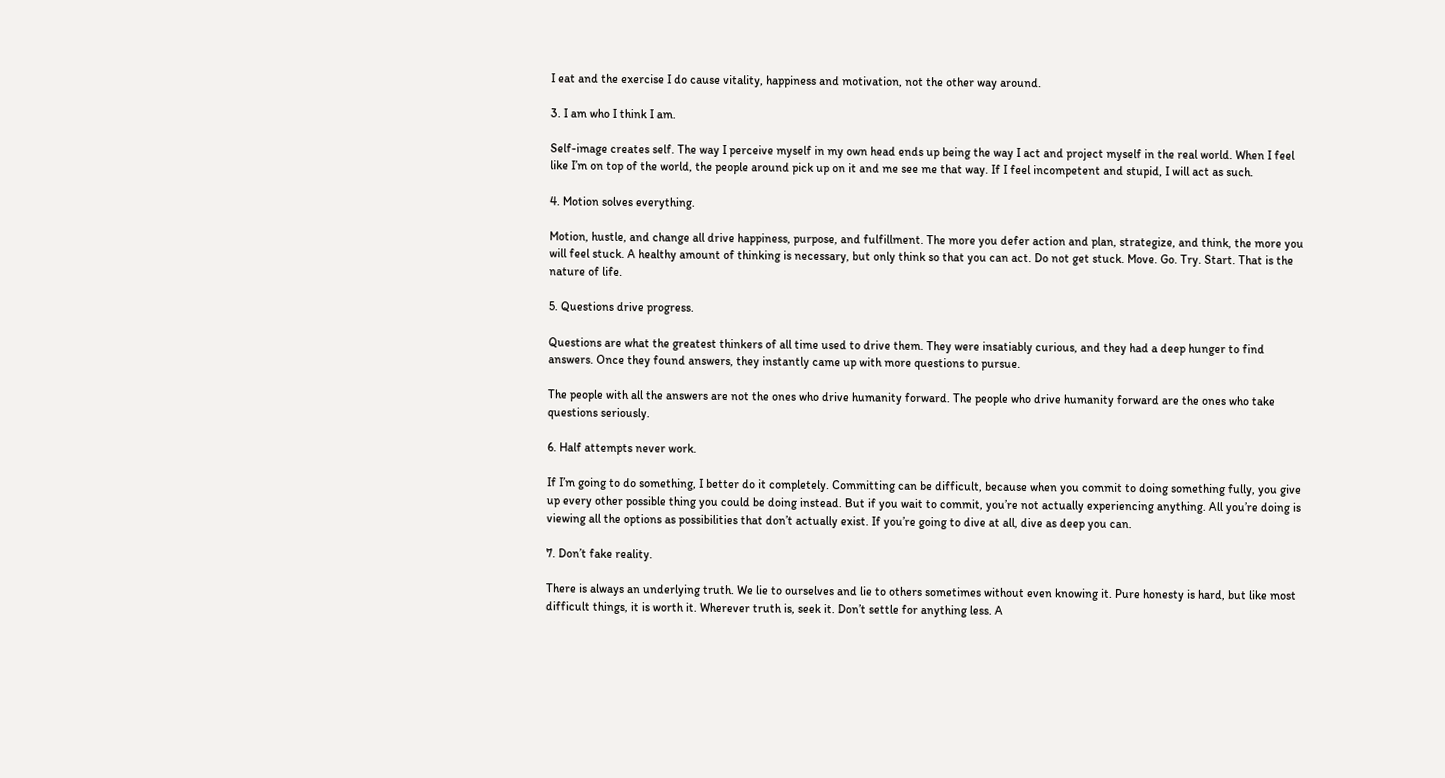I eat and the exercise I do cause vitality, happiness and motivation, not the other way around.

3. I am who I think I am.

Self-image creates self. The way I perceive myself in my own head ends up being the way I act and project myself in the real world. When I feel like I’m on top of the world, the people around pick up on it and me see me that way. If I feel incompetent and stupid, I will act as such.

4. Motion solves everything.

Motion, hustle, and change all drive happiness, purpose, and fulfillment. The more you defer action and plan, strategize, and think, the more you will feel stuck. A healthy amount of thinking is necessary, but only think so that you can act. Do not get stuck. Move. Go. Try. Start. That is the nature of life.

5. Questions drive progress.

Questions are what the greatest thinkers of all time used to drive them. They were insatiably curious, and they had a deep hunger to find answers. Once they found answers, they instantly came up with more questions to pursue.

The people with all the answers are not the ones who drive humanity forward. The people who drive humanity forward are the ones who take questions seriously.

6. Half attempts never work.

If I’m going to do something, I better do it completely. Committing can be difficult, because when you commit to doing something fully, you give up every other possible thing you could be doing instead. But if you wait to commit, you’re not actually experiencing anything. All you’re doing is viewing all the options as possibilities that don’t actually exist. If you’re going to dive at all, dive as deep you can.

7. Don’t fake reality.

There is always an underlying truth. We lie to ourselves and lie to others sometimes without even knowing it. Pure honesty is hard, but like most difficult things, it is worth it. Wherever truth is, seek it. Don’t settle for anything less. A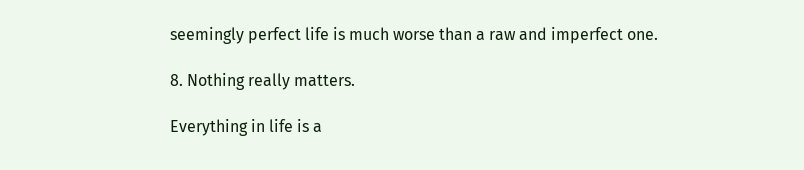seemingly perfect life is much worse than a raw and imperfect one.

8. Nothing really matters.

Everything in life is a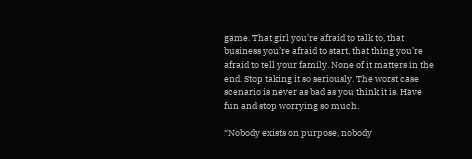game. That girl you’re afraid to talk to, that business you’re afraid to start, that thing you’re afraid to tell your family. None of it matters in the end. Stop taking it so seriously. The worst case scenario is never as bad as you think it is. Have fun and stop worrying so much.

“Nobody exists on purpose, nobody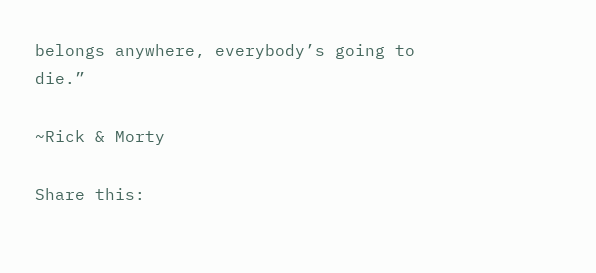belongs anywhere, everybody’s going to die.”

~Rick & Morty

Share this: